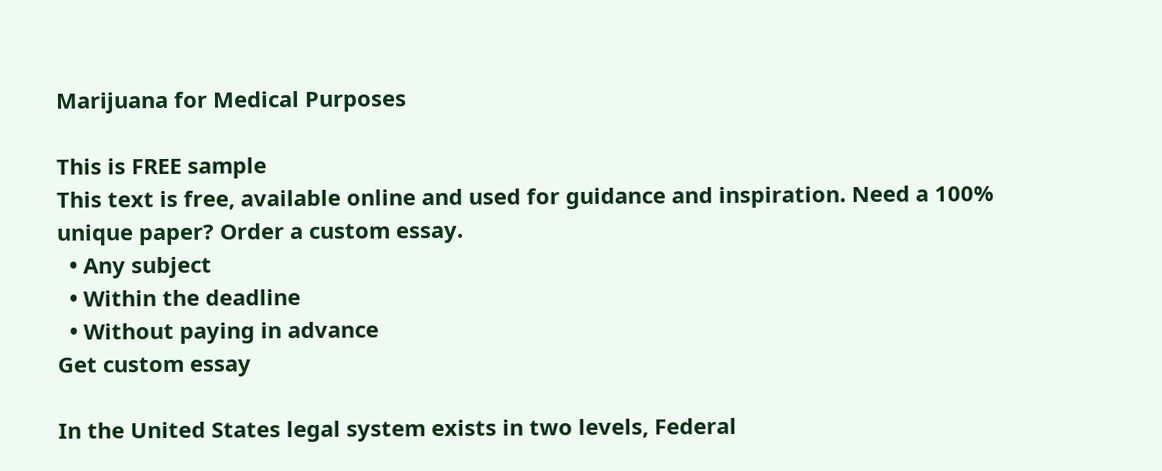Marijuana for Medical Purposes

This is FREE sample
This text is free, available online and used for guidance and inspiration. Need a 100% unique paper? Order a custom essay.
  • Any subject
  • Within the deadline
  • Without paying in advance
Get custom essay

In the United States legal system exists in two levels, Federal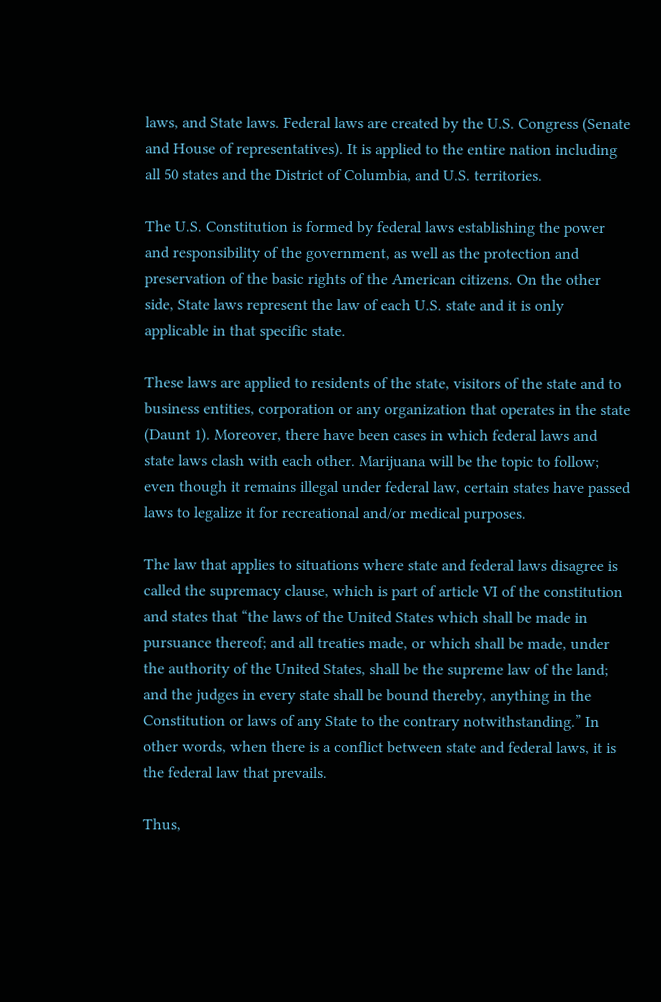laws, and State laws. Federal laws are created by the U.S. Congress (Senate and House of representatives). It is applied to the entire nation including all 50 states and the District of Columbia, and U.S. territories.

The U.S. Constitution is formed by federal laws establishing the power and responsibility of the government, as well as the protection and preservation of the basic rights of the American citizens. On the other side, State laws represent the law of each U.S. state and it is only applicable in that specific state.

These laws are applied to residents of the state, visitors of the state and to business entities, corporation or any organization that operates in the state (Daunt 1). Moreover, there have been cases in which federal laws and state laws clash with each other. Marijuana will be the topic to follow; even though it remains illegal under federal law, certain states have passed laws to legalize it for recreational and/or medical purposes.

The law that applies to situations where state and federal laws disagree is called the supremacy clause, which is part of article VI of the constitution and states that “the laws of the United States which shall be made in pursuance thereof; and all treaties made, or which shall be made, under the authority of the United States, shall be the supreme law of the land; and the judges in every state shall be bound thereby, anything in the Constitution or laws of any State to the contrary notwithstanding.” In other words, when there is a conflict between state and federal laws, it is the federal law that prevails.

Thus,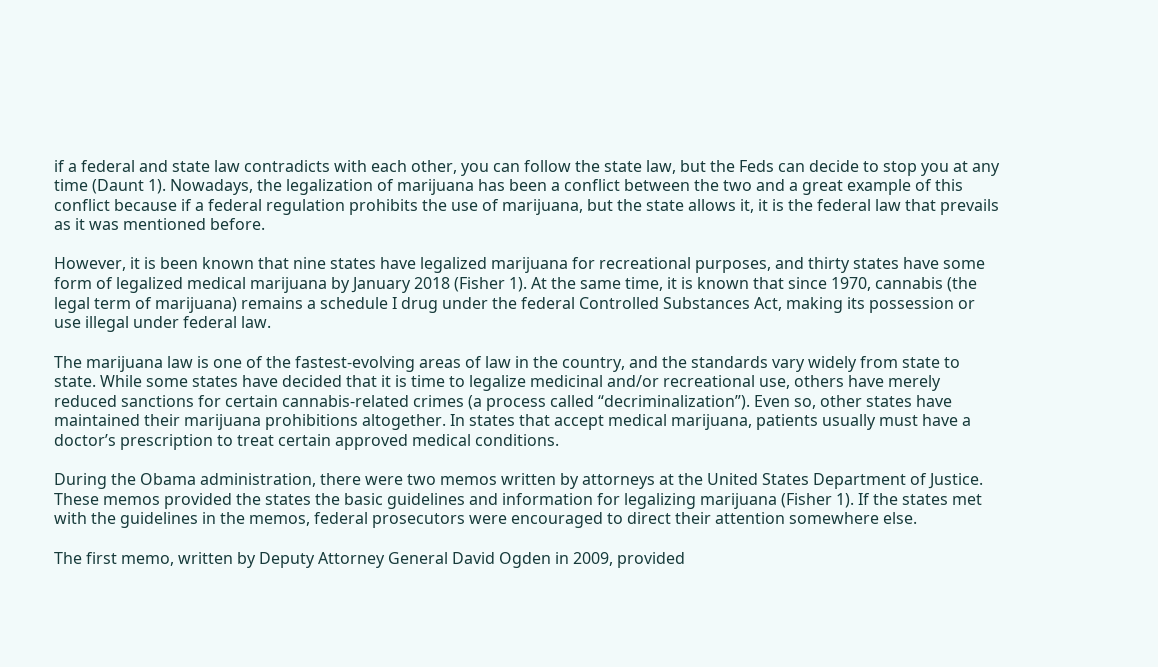if a federal and state law contradicts with each other, you can follow the state law, but the Feds can decide to stop you at any time (Daunt 1). Nowadays, the legalization of marijuana has been a conflict between the two and a great example of this conflict because if a federal regulation prohibits the use of marijuana, but the state allows it, it is the federal law that prevails as it was mentioned before.

However, it is been known that nine states have legalized marijuana for recreational purposes, and thirty states have some form of legalized medical marijuana by January 2018 (Fisher 1). At the same time, it is known that since 1970, cannabis (the legal term of marijuana) remains a schedule I drug under the federal Controlled Substances Act, making its possession or use illegal under federal law.

The marijuana law is one of the fastest-evolving areas of law in the country, and the standards vary widely from state to state. While some states have decided that it is time to legalize medicinal and/or recreational use, others have merely reduced sanctions for certain cannabis-related crimes (a process called “decriminalization”). Even so, other states have maintained their marijuana prohibitions altogether. In states that accept medical marijuana, patients usually must have a doctor’s prescription to treat certain approved medical conditions.

During the Obama administration, there were two memos written by attorneys at the United States Department of Justice. These memos provided the states the basic guidelines and information for legalizing marijuana (Fisher 1). If the states met with the guidelines in the memos, federal prosecutors were encouraged to direct their attention somewhere else.

The first memo, written by Deputy Attorney General David Ogden in 2009, provided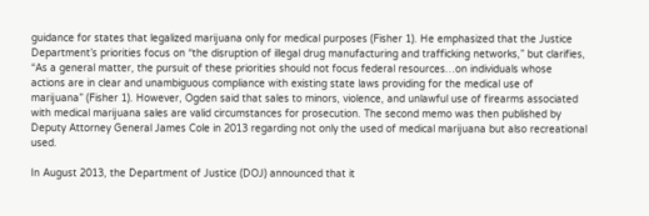guidance for states that legalized marijuana only for medical purposes (Fisher 1). He emphasized that the Justice Department’s priorities focus on “the disruption of illegal drug manufacturing and trafficking networks,” but clarifies, “As a general matter, the pursuit of these priorities should not focus federal resources…on individuals whose actions are in clear and unambiguous compliance with existing state laws providing for the medical use of marijuana” (Fisher 1). However, Ogden said that sales to minors, violence, and unlawful use of firearms associated with medical marijuana sales are valid circumstances for prosecution. The second memo was then published by Deputy Attorney General James Cole in 2013 regarding not only the used of medical marijuana but also recreational used.

In August 2013, the Department of Justice (DOJ) announced that it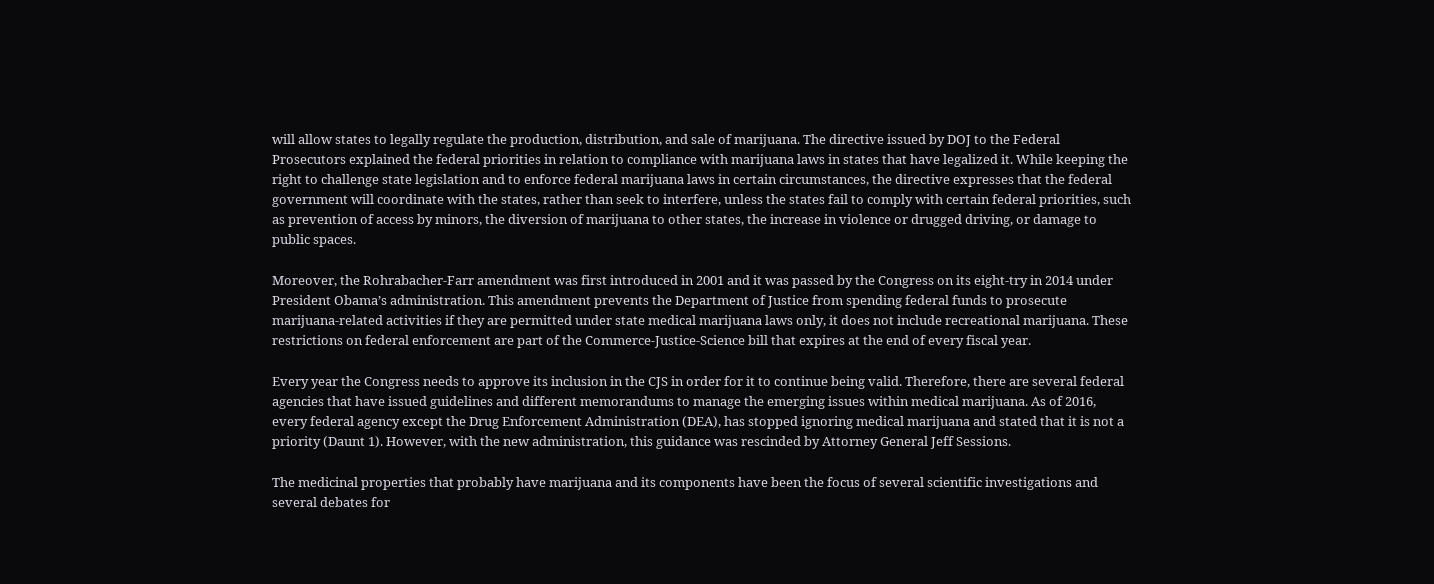will allow states to legally regulate the production, distribution, and sale of marijuana. The directive issued by DOJ to the Federal Prosecutors explained the federal priorities in relation to compliance with marijuana laws in states that have legalized it. While keeping the right to challenge state legislation and to enforce federal marijuana laws in certain circumstances, the directive expresses that the federal government will coordinate with the states, rather than seek to interfere, unless the states fail to comply with certain federal priorities, such as prevention of access by minors, the diversion of marijuana to other states, the increase in violence or drugged driving, or damage to public spaces.

Moreover, the Rohrabacher-Farr amendment was first introduced in 2001 and it was passed by the Congress on its eight-try in 2014 under President Obama’s administration. This amendment prevents the Department of Justice from spending federal funds to prosecute marijuana-related activities if they are permitted under state medical marijuana laws only, it does not include recreational marijuana. These restrictions on federal enforcement are part of the Commerce-Justice-Science bill that expires at the end of every fiscal year.

Every year the Congress needs to approve its inclusion in the CJS in order for it to continue being valid. Therefore, there are several federal agencies that have issued guidelines and different memorandums to manage the emerging issues within medical marijuana. As of 2016, every federal agency except the Drug Enforcement Administration (DEA), has stopped ignoring medical marijuana and stated that it is not a priority (Daunt 1). However, with the new administration, this guidance was rescinded by Attorney General Jeff Sessions.

The medicinal properties that probably have marijuana and its components have been the focus of several scientific investigations and several debates for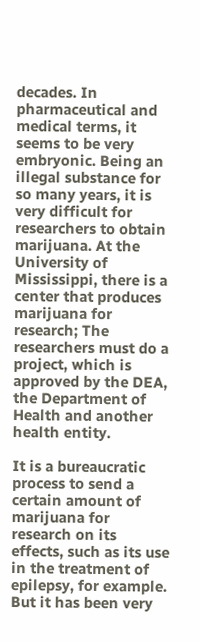decades. In pharmaceutical and medical terms, it seems to be very embryonic. Being an illegal substance for so many years, it is very difficult for researchers to obtain marijuana. At the University of Mississippi, there is a center that produces marijuana for research; The researchers must do a project, which is approved by the DEA, the Department of Health and another health entity.

It is a bureaucratic process to send a certain amount of marijuana for research on its effects, such as its use in the treatment of epilepsy, for example. But it has been very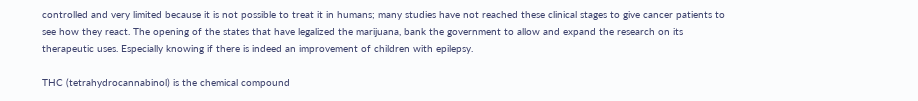controlled and very limited because it is not possible to treat it in humans; many studies have not reached these clinical stages to give cancer patients to see how they react. The opening of the states that have legalized the marijuana, bank the government to allow and expand the research on its therapeutic uses. Especially knowing if there is indeed an improvement of children with epilepsy.

THC (tetrahydrocannabinol) is the chemical compound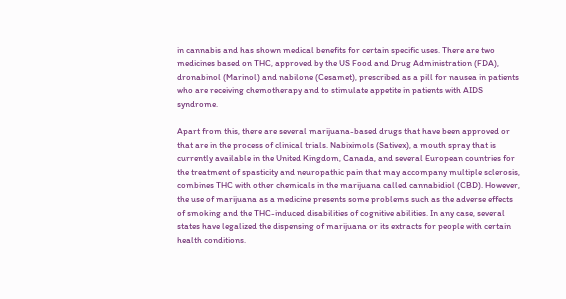in cannabis and has shown medical benefits for certain specific uses. There are two medicines based on THC, approved by the US Food and Drug Administration (FDA), dronabinol (Marinol) and nabilone (Cesamet), prescribed as a pill for nausea in patients who are receiving chemotherapy and to stimulate appetite in patients with AIDS syndrome.

Apart from this, there are several marijuana-based drugs that have been approved or that are in the process of clinical trials. Nabiximols (Sativex), a mouth spray that is currently available in the United Kingdom, Canada, and several European countries for the treatment of spasticity and neuropathic pain that may accompany multiple sclerosis, combines THC with other chemicals in the marijuana called cannabidiol (CBD). However, the use of marijuana as a medicine presents some problems such as the adverse effects of smoking and the THC-induced disabilities of cognitive abilities. In any case, several states have legalized the dispensing of marijuana or its extracts for people with certain health conditions.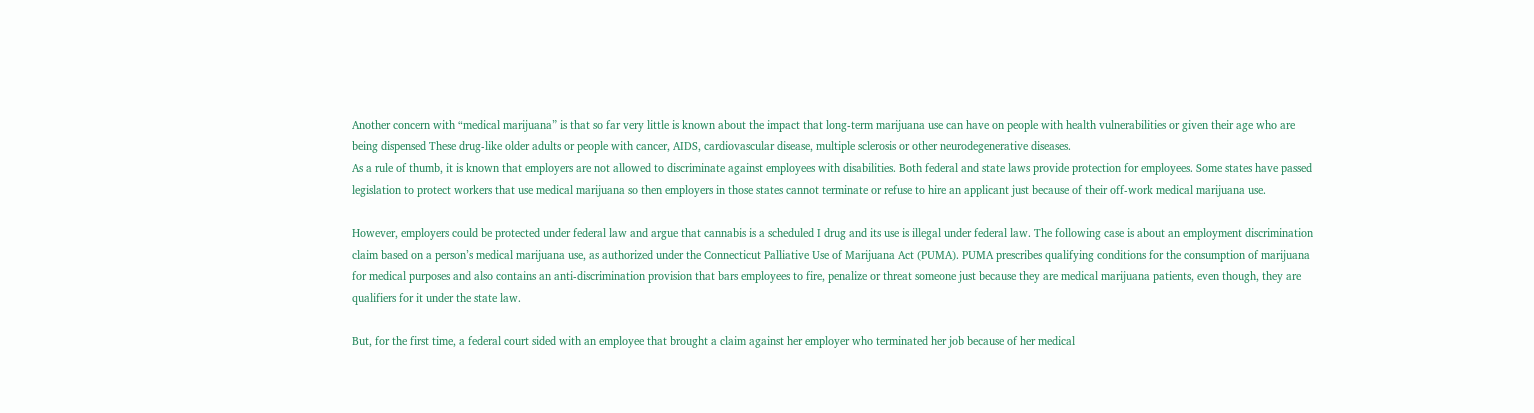Another concern with “medical marijuana” is that so far very little is known about the impact that long-term marijuana use can have on people with health vulnerabilities or given their age who are being dispensed These drug-like older adults or people with cancer, AIDS, cardiovascular disease, multiple sclerosis or other neurodegenerative diseases.
As a rule of thumb, it is known that employers are not allowed to discriminate against employees with disabilities. Both federal and state laws provide protection for employees. Some states have passed legislation to protect workers that use medical marijuana so then employers in those states cannot terminate or refuse to hire an applicant just because of their off-work medical marijuana use.

However, employers could be protected under federal law and argue that cannabis is a scheduled I drug and its use is illegal under federal law. The following case is about an employment discrimination claim based on a person’s medical marijuana use, as authorized under the Connecticut Palliative Use of Marijuana Act (PUMA). PUMA prescribes qualifying conditions for the consumption of marijuana for medical purposes and also contains an anti-discrimination provision that bars employees to fire, penalize or threat someone just because they are medical marijuana patients, even though, they are qualifiers for it under the state law.

But, for the first time, a federal court sided with an employee that brought a claim against her employer who terminated her job because of her medical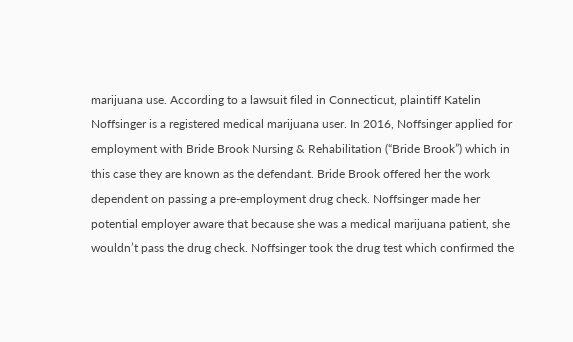marijuana use. According to a lawsuit filed in Connecticut, plaintiff Katelin Noffsinger is a registered medical marijuana user. In 2016, Noffsinger applied for employment with Bride Brook Nursing & Rehabilitation (“Bride Brook”) which in this case they are known as the defendant. Bride Brook offered her the work dependent on passing a pre-employment drug check. Noffsinger made her potential employer aware that because she was a medical marijuana patient, she wouldn’t pass the drug check. Noffsinger took the drug test which confirmed the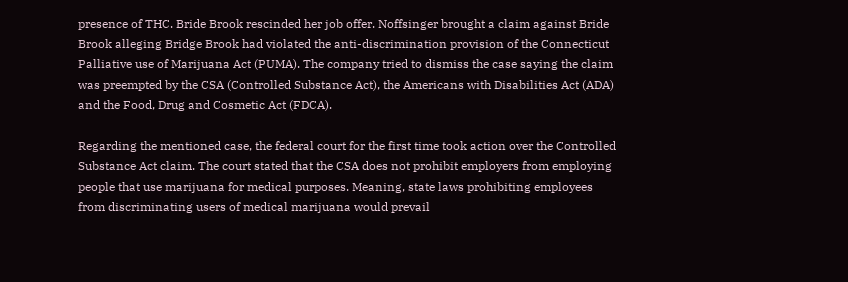presence of THC. Bride Brook rescinded her job offer. Noffsinger brought a claim against Bride Brook alleging Bridge Brook had violated the anti-discrimination provision of the Connecticut Palliative use of Marijuana Act (PUMA). The company tried to dismiss the case saying the claim was preempted by the CSA (Controlled Substance Act), the Americans with Disabilities Act (ADA) and the Food, Drug and Cosmetic Act (FDCA).

Regarding the mentioned case, the federal court for the first time took action over the Controlled Substance Act claim. The court stated that the CSA does not prohibit employers from employing people that use marijuana for medical purposes. Meaning, state laws prohibiting employees from discriminating users of medical marijuana would prevail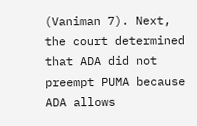(Vaniman 7). Next, the court determined that ADA did not preempt PUMA because ADA allows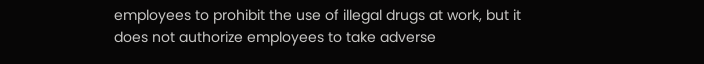employees to prohibit the use of illegal drugs at work, but it does not authorize employees to take adverse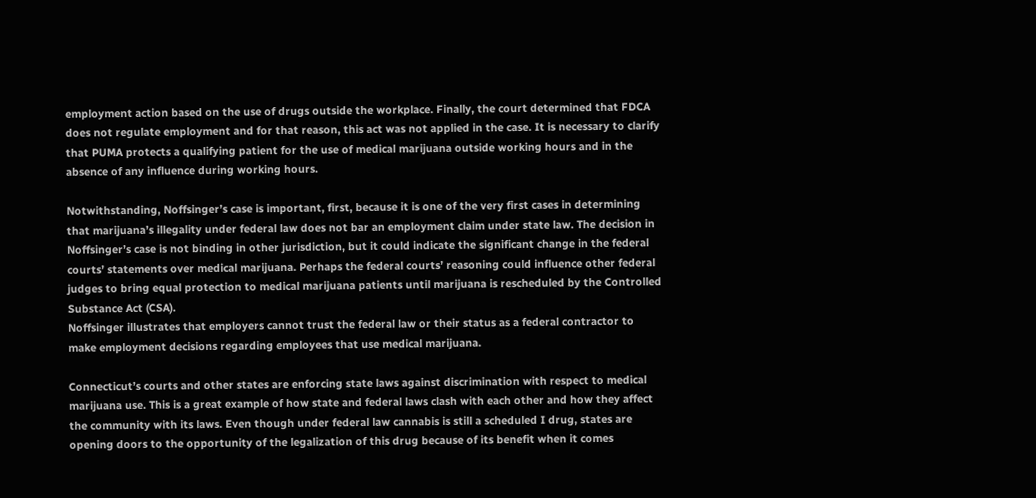employment action based on the use of drugs outside the workplace. Finally, the court determined that FDCA does not regulate employment and for that reason, this act was not applied in the case. It is necessary to clarify that PUMA protects a qualifying patient for the use of medical marijuana outside working hours and in the absence of any influence during working hours.

Notwithstanding, Noffsinger’s case is important, first, because it is one of the very first cases in determining that marijuana’s illegality under federal law does not bar an employment claim under state law. The decision in Noffsinger’s case is not binding in other jurisdiction, but it could indicate the significant change in the federal courts’ statements over medical marijuana. Perhaps the federal courts’ reasoning could influence other federal judges to bring equal protection to medical marijuana patients until marijuana is rescheduled by the Controlled Substance Act (CSA).
Noffsinger illustrates that employers cannot trust the federal law or their status as a federal contractor to make employment decisions regarding employees that use medical marijuana.

Connecticut’s courts and other states are enforcing state laws against discrimination with respect to medical marijuana use. This is a great example of how state and federal laws clash with each other and how they affect the community with its laws. Even though under federal law cannabis is still a scheduled I drug, states are opening doors to the opportunity of the legalization of this drug because of its benefit when it comes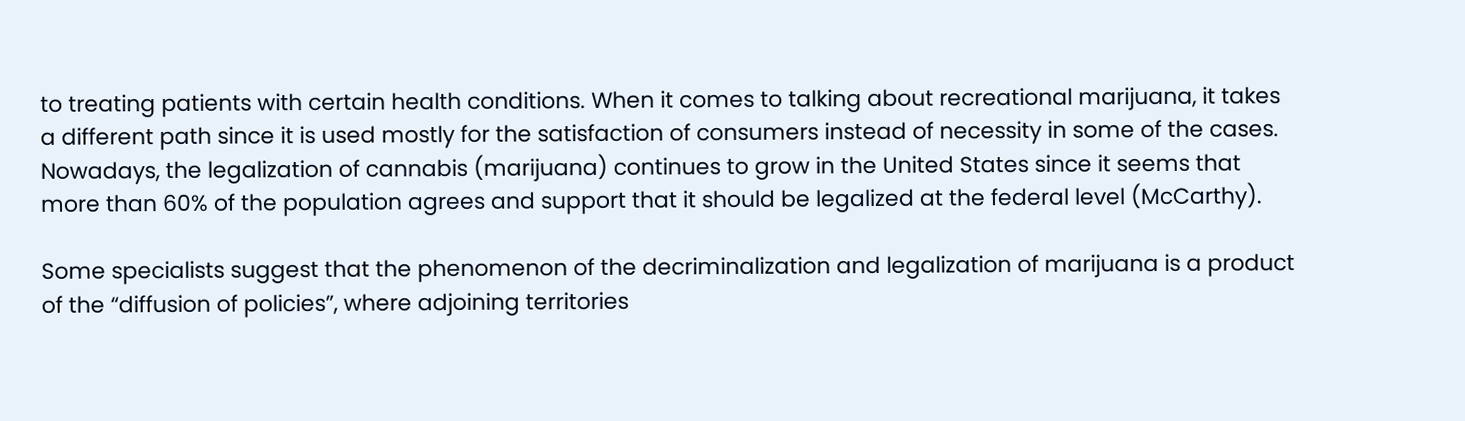to treating patients with certain health conditions. When it comes to talking about recreational marijuana, it takes a different path since it is used mostly for the satisfaction of consumers instead of necessity in some of the cases. Nowadays, the legalization of cannabis (marijuana) continues to grow in the United States since it seems that more than 60% of the population agrees and support that it should be legalized at the federal level (McCarthy).

Some specialists suggest that the phenomenon of the decriminalization and legalization of marijuana is a product of the “diffusion of policies”, where adjoining territories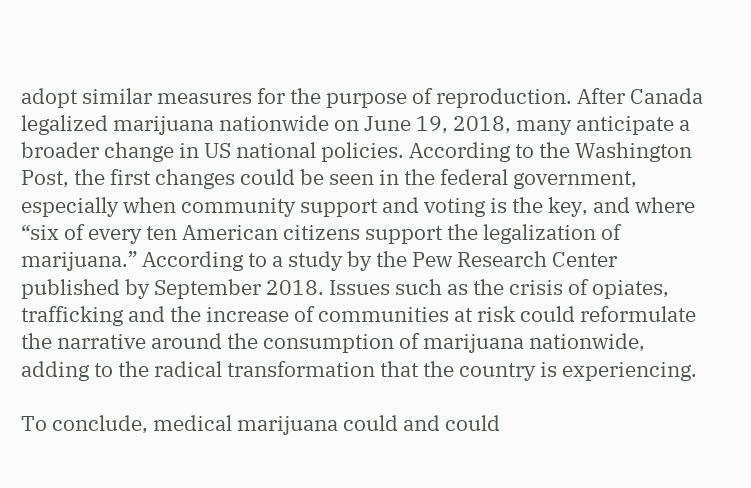adopt similar measures for the purpose of reproduction. After Canada legalized marijuana nationwide on June 19, 2018, many anticipate a broader change in US national policies. According to the Washington Post, the first changes could be seen in the federal government, especially when community support and voting is the key, and where “six of every ten American citizens support the legalization of marijuana.” According to a study by the Pew Research Center published by September 2018. Issues such as the crisis of opiates, trafficking and the increase of communities at risk could reformulate the narrative around the consumption of marijuana nationwide, adding to the radical transformation that the country is experiencing.

To conclude, medical marijuana could and could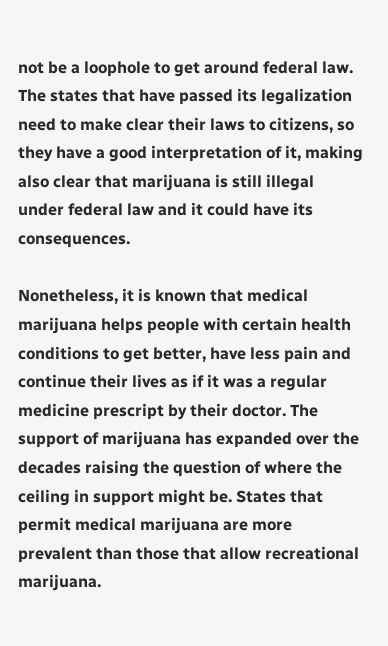not be a loophole to get around federal law. The states that have passed its legalization need to make clear their laws to citizens, so they have a good interpretation of it, making also clear that marijuana is still illegal under federal law and it could have its consequences.

Nonetheless, it is known that medical marijuana helps people with certain health conditions to get better, have less pain and continue their lives as if it was a regular medicine prescript by their doctor. The support of marijuana has expanded over the decades raising the question of where the ceiling in support might be. States that permit medical marijuana are more prevalent than those that allow recreational marijuana.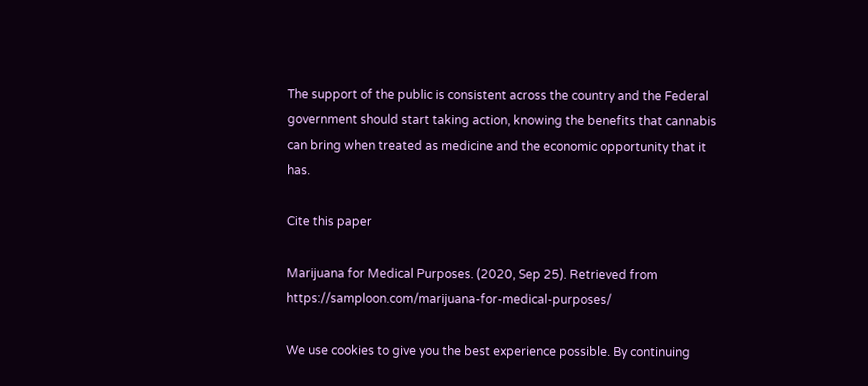The support of the public is consistent across the country and the Federal government should start taking action, knowing the benefits that cannabis can bring when treated as medicine and the economic opportunity that it has.

Cite this paper

Marijuana for Medical Purposes. (2020, Sep 25). Retrieved from https://samploon.com/marijuana-for-medical-purposes/

We use cookies to give you the best experience possible. By continuing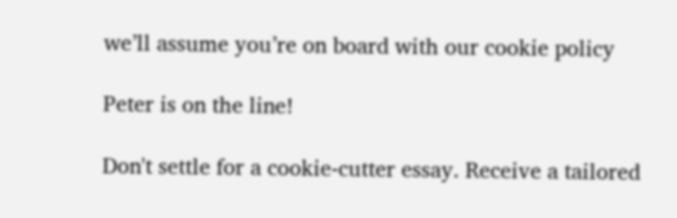we’ll assume you’re on board with our cookie policy

Peter is on the line!

Don't settle for a cookie-cutter essay. Receive a tailored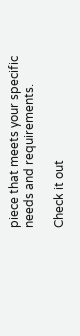piece that meets your specific needs and requirements.

Check it out